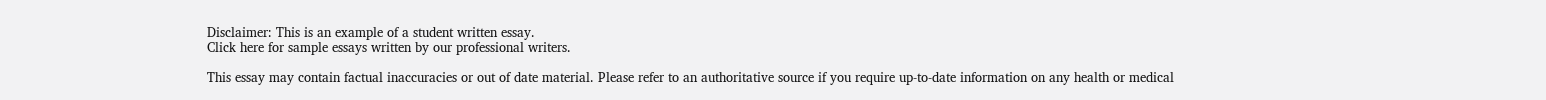Disclaimer: This is an example of a student written essay.
Click here for sample essays written by our professional writers.

This essay may contain factual inaccuracies or out of date material. Please refer to an authoritative source if you require up-to-date information on any health or medical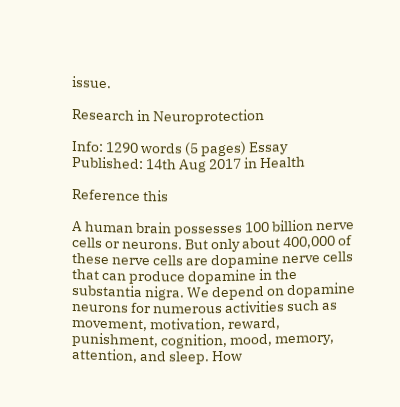issue.

Research in Neuroprotection

Info: 1290 words (5 pages) Essay
Published: 14th Aug 2017 in Health

Reference this

A human brain possesses 100 billion nerve cells or neurons. But only about 400,000 of these nerve cells are dopamine nerve cells that can produce dopamine in the substantia nigra. We depend on dopamine neurons for numerous activities such as movement, motivation, reward, punishment, cognition, mood, memory, attention, and sleep. How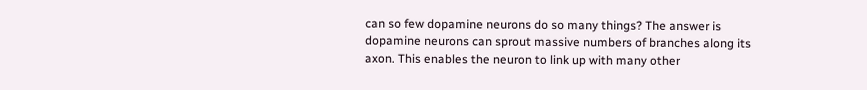can so few dopamine neurons do so many things? The answer is dopamine neurons can sprout massive numbers of branches along its axon. This enables the neuron to link up with many other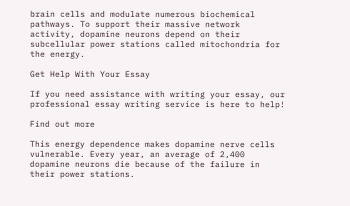brain cells and modulate numerous biochemical pathways. To support their massive network activity, dopamine neurons depend on their subcellular power stations called mitochondria for the energy.

Get Help With Your Essay

If you need assistance with writing your essay, our professional essay writing service is here to help!

Find out more

This energy dependence makes dopamine nerve cells vulnerable. Every year, an average of 2,400 dopamine neurons die because of the failure in their power stations.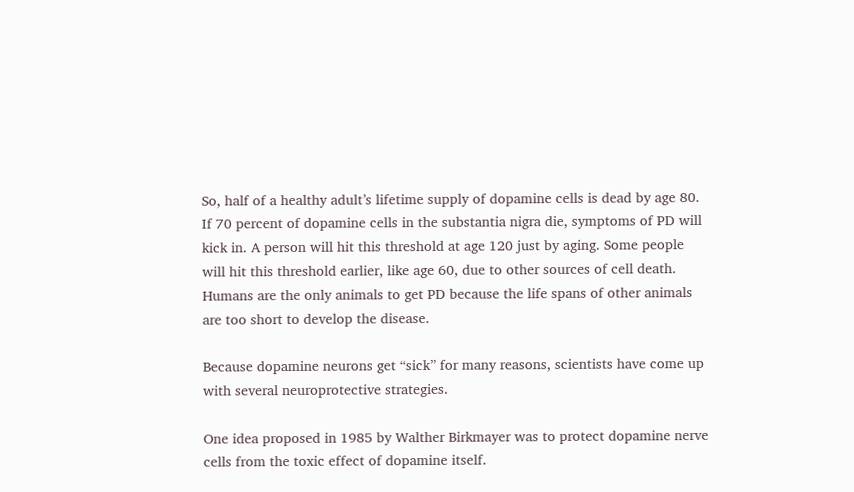So, half of a healthy adult’s lifetime supply of dopamine cells is dead by age 80. If 70 percent of dopamine cells in the substantia nigra die, symptoms of PD will kick in. A person will hit this threshold at age 120 just by aging. Some people will hit this threshold earlier, like age 60, due to other sources of cell death. Humans are the only animals to get PD because the life spans of other animals are too short to develop the disease.

Because dopamine neurons get “sick” for many reasons, scientists have come up with several neuroprotective strategies.

One idea proposed in 1985 by Walther Birkmayer was to protect dopamine nerve cells from the toxic effect of dopamine itself.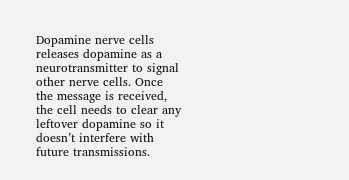Dopamine nerve cells releases dopamine as a neurotransmitter to signal other nerve cells. Once the message is received, the cell needs to clear any leftover dopamine so it doesn’t interfere with future transmissions.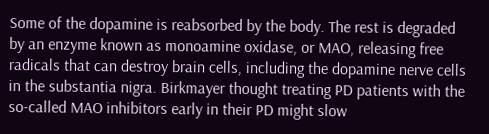Some of the dopamine is reabsorbed by the body. The rest is degraded by an enzyme known as monoamine oxidase, or MAO, releasing free radicals that can destroy brain cells, including the dopamine nerve cells in the substantia nigra. Birkmayer thought treating PD patients with the so-called MAO inhibitors early in their PD might slow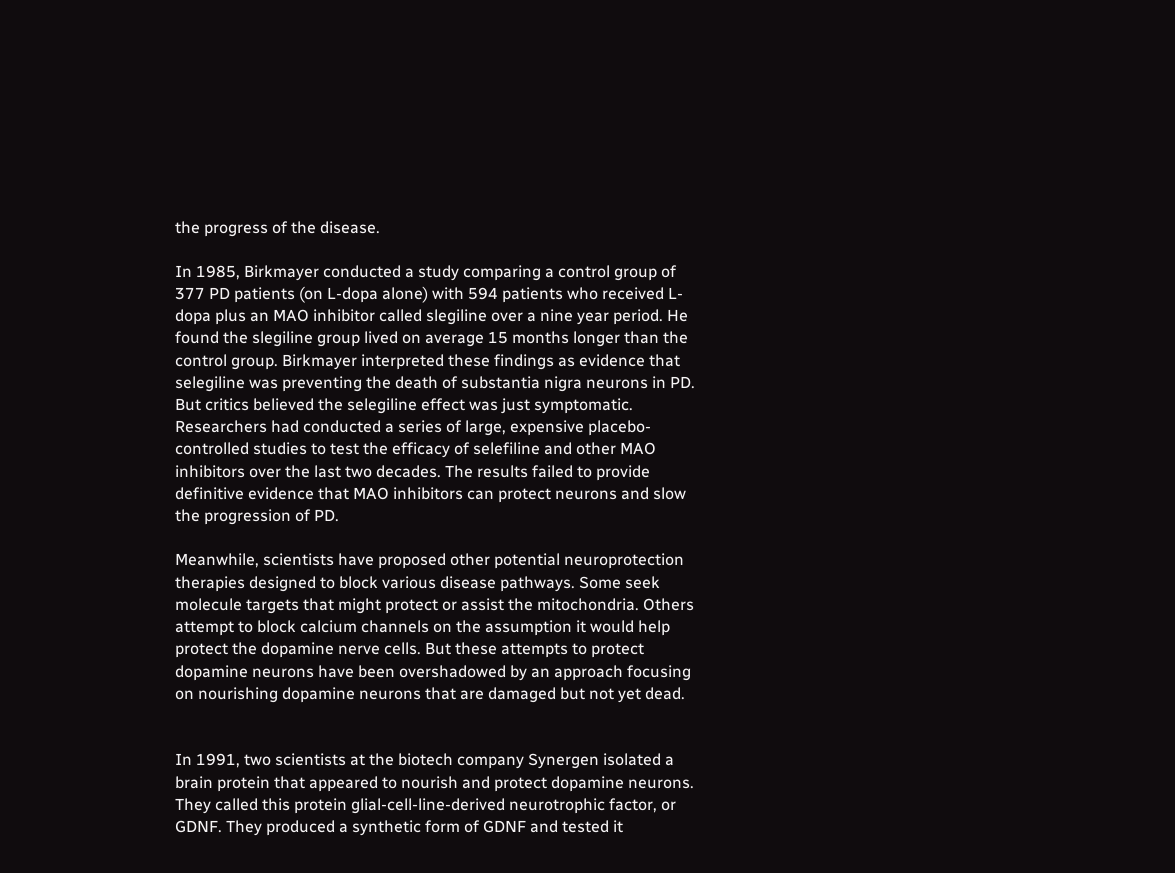the progress of the disease.

In 1985, Birkmayer conducted a study comparing a control group of 377 PD patients (on L-dopa alone) with 594 patients who received L-dopa plus an MAO inhibitor called slegiline over a nine year period. He found the slegiline group lived on average 15 months longer than the control group. Birkmayer interpreted these findings as evidence that selegiline was preventing the death of substantia nigra neurons in PD. But critics believed the selegiline effect was just symptomatic. Researchers had conducted a series of large, expensive placebo-controlled studies to test the efficacy of selefiline and other MAO inhibitors over the last two decades. The results failed to provide definitive evidence that MAO inhibitors can protect neurons and slow the progression of PD.

Meanwhile, scientists have proposed other potential neuroprotection therapies designed to block various disease pathways. Some seek molecule targets that might protect or assist the mitochondria. Others attempt to block calcium channels on the assumption it would help protect the dopamine nerve cells. But these attempts to protect dopamine neurons have been overshadowed by an approach focusing on nourishing dopamine neurons that are damaged but not yet dead.


In 1991, two scientists at the biotech company Synergen isolated a brain protein that appeared to nourish and protect dopamine neurons. They called this protein glial-cell-line-derived neurotrophic factor, or GDNF. They produced a synthetic form of GDNF and tested it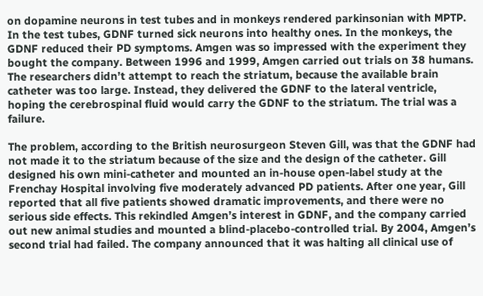on dopamine neurons in test tubes and in monkeys rendered parkinsonian with MPTP. In the test tubes, GDNF turned sick neurons into healthy ones. In the monkeys, the GDNF reduced their PD symptoms. Amgen was so impressed with the experiment they bought the company. Between 1996 and 1999, Amgen carried out trials on 38 humans. The researchers didn’t attempt to reach the striatum, because the available brain catheter was too large. Instead, they delivered the GDNF to the lateral ventricle, hoping the cerebrospinal fluid would carry the GDNF to the striatum. The trial was a failure.

The problem, according to the British neurosurgeon Steven Gill, was that the GDNF had not made it to the striatum because of the size and the design of the catheter. Gill designed his own mini-catheter and mounted an in-house open-label study at the Frenchay Hospital involving five moderately advanced PD patients. After one year, Gill reported that all five patients showed dramatic improvements, and there were no serious side effects. This rekindled Amgen’s interest in GDNF, and the company carried out new animal studies and mounted a blind-placebo-controlled trial. By 2004, Amgen’s second trial had failed. The company announced that it was halting all clinical use of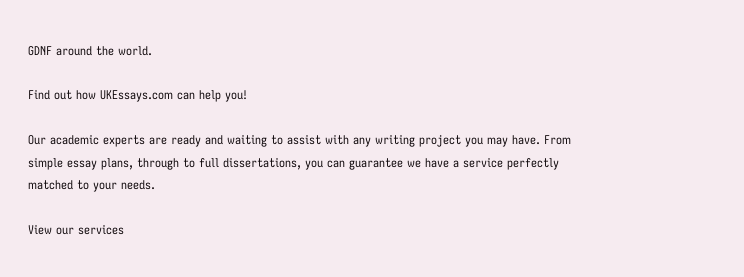GDNF around the world.

Find out how UKEssays.com can help you!

Our academic experts are ready and waiting to assist with any writing project you may have. From simple essay plans, through to full dissertations, you can guarantee we have a service perfectly matched to your needs.

View our services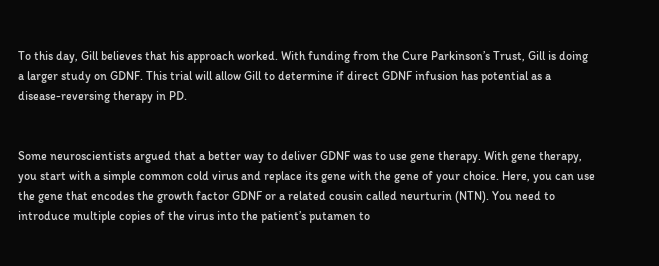To this day, Gill believes that his approach worked. With funding from the Cure Parkinson’s Trust, Gill is doing a larger study on GDNF. This trial will allow Gill to determine if direct GDNF infusion has potential as a disease-reversing therapy in PD.


Some neuroscientists argued that a better way to deliver GDNF was to use gene therapy. With gene therapy, you start with a simple common cold virus and replace its gene with the gene of your choice. Here, you can use the gene that encodes the growth factor GDNF or a related cousin called neurturin (NTN). You need to introduce multiple copies of the virus into the patient’s putamen to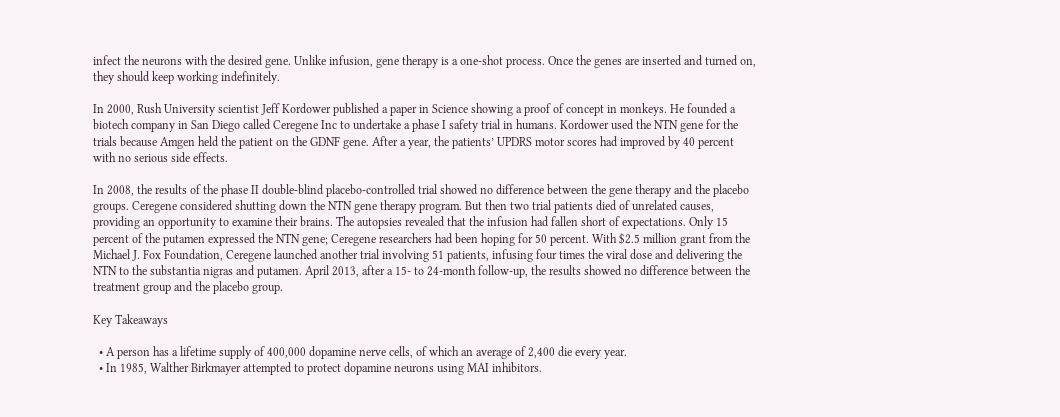infect the neurons with the desired gene. Unlike infusion, gene therapy is a one-shot process. Once the genes are inserted and turned on, they should keep working indefinitely.

In 2000, Rush University scientist Jeff Kordower published a paper in Science showing a proof of concept in monkeys. He founded a biotech company in San Diego called Ceregene Inc to undertake a phase I safety trial in humans. Kordower used the NTN gene for the trials because Amgen held the patient on the GDNF gene. After a year, the patients’ UPDRS motor scores had improved by 40 percent with no serious side effects.

In 2008, the results of the phase II double-blind placebo-controlled trial showed no difference between the gene therapy and the placebo groups. Ceregene considered shutting down the NTN gene therapy program. But then two trial patients died of unrelated causes, providing an opportunity to examine their brains. The autopsies revealed that the infusion had fallen short of expectations. Only 15 percent of the putamen expressed the NTN gene; Ceregene researchers had been hoping for 50 percent. With $2.5 million grant from the Michael J. Fox Foundation, Ceregene launched another trial involving 51 patients, infusing four times the viral dose and delivering the NTN to the substantia nigras and putamen. April 2013, after a 15- to 24-month follow-up, the results showed no difference between the treatment group and the placebo group.

Key Takeaways

  • A person has a lifetime supply of 400,000 dopamine nerve cells, of which an average of 2,400 die every year.
  • In 1985, Walther Birkmayer attempted to protect dopamine neurons using MAI inhibitors.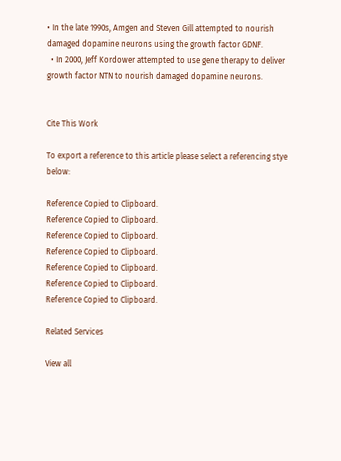• In the late 1990s, Amgen and Steven Gill attempted to nourish damaged dopamine neurons using the growth factor GDNF.
  • In 2000, Jeff Kordower attempted to use gene therapy to deliver growth factor NTN to nourish damaged dopamine neurons.


Cite This Work

To export a reference to this article please select a referencing stye below:

Reference Copied to Clipboard.
Reference Copied to Clipboard.
Reference Copied to Clipboard.
Reference Copied to Clipboard.
Reference Copied to Clipboard.
Reference Copied to Clipboard.
Reference Copied to Clipboard.

Related Services

View all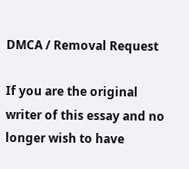DMCA / Removal Request

If you are the original writer of this essay and no longer wish to have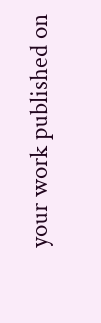your work published on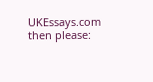UKEssays.com then please: